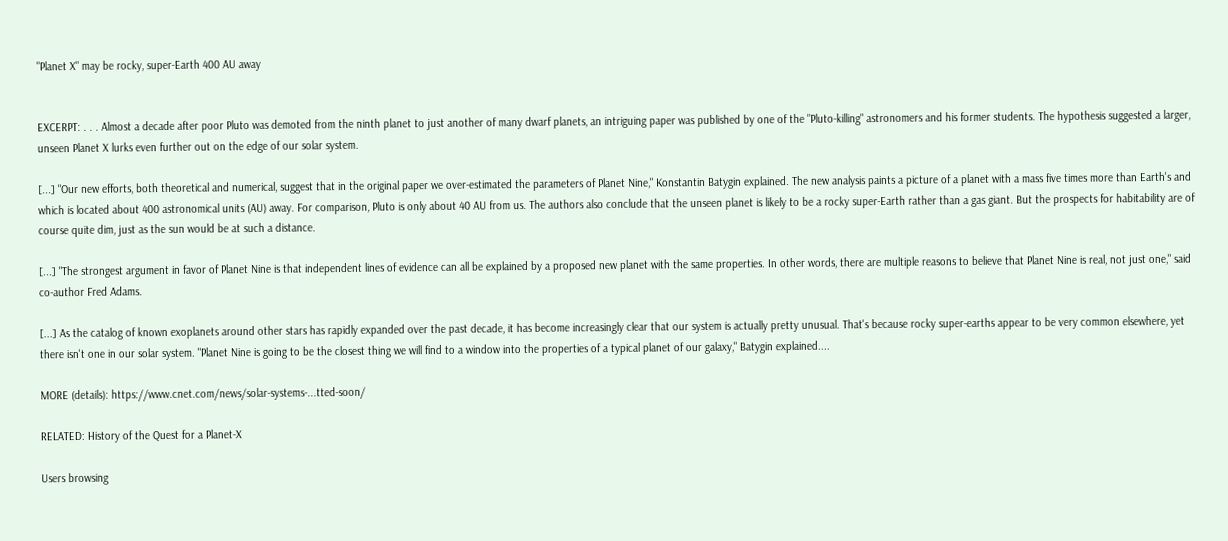"Planet X" may be rocky, super-Earth 400 AU away


EXCERPT: . . . Almost a decade after poor Pluto was demoted from the ninth planet to just another of many dwarf planets, an intriguing paper was published by one of the "Pluto-killing" astronomers and his former students. The hypothesis suggested a larger, unseen Planet X lurks even further out on the edge of our solar system.

[...] "Our new efforts, both theoretical and numerical, suggest that in the original paper we over-estimated the parameters of Planet Nine," Konstantin Batygin explained. The new analysis paints a picture of a planet with a mass five times more than Earth's and which is located about 400 astronomical units (AU) away. For comparison, Pluto is only about 40 AU from us. The authors also conclude that the unseen planet is likely to be a rocky super-Earth rather than a gas giant. But the prospects for habitability are of course quite dim, just as the sun would be at such a distance.

[...] "The strongest argument in favor of Planet Nine is that independent lines of evidence can all be explained by a proposed new planet with the same properties. In other words, there are multiple reasons to believe that Planet Nine is real, not just one," said co-author Fred Adams.

[...] As the catalog of known exoplanets around other stars has rapidly expanded over the past decade, it has become increasingly clear that our system is actually pretty unusual. That's because rocky super-earths appear to be very common elsewhere, yet there isn't one in our solar system. "Planet Nine is going to be the closest thing we will find to a window into the properties of a typical planet of our galaxy," Batygin explained....

MORE (details): https://www.cnet.com/news/solar-systems-...tted-soon/

RELATED: History of the Quest for a Planet-X

Users browsing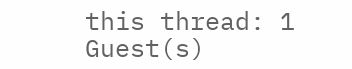this thread: 1 Guest(s)